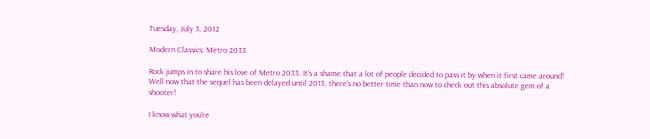Tuesday, July 3, 2012

Modern Classics: Metro 2033

Rock jumps in to share his love of Metro 2033. It's a shame that a lot of people decided to pass it by when it first came around! Well now that the sequel has been delayed until 2013, there's no better time than now to check out this absolute gem of a shooter!

I know what you're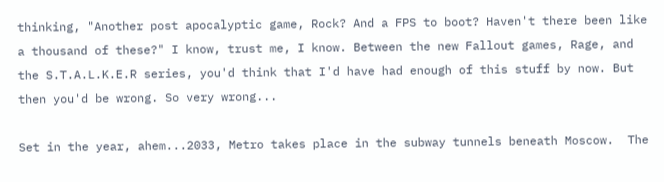thinking, "Another post apocalyptic game, Rock? And a FPS to boot? Haven't there been like a thousand of these?" I know, trust me, I know. Between the new Fallout games, Rage, and the S.T.A.L.K.E.R series, you'd think that I'd have had enough of this stuff by now. But then you'd be wrong. So very wrong...

Set in the year, ahem...2033, Metro takes place in the subway tunnels beneath Moscow.  The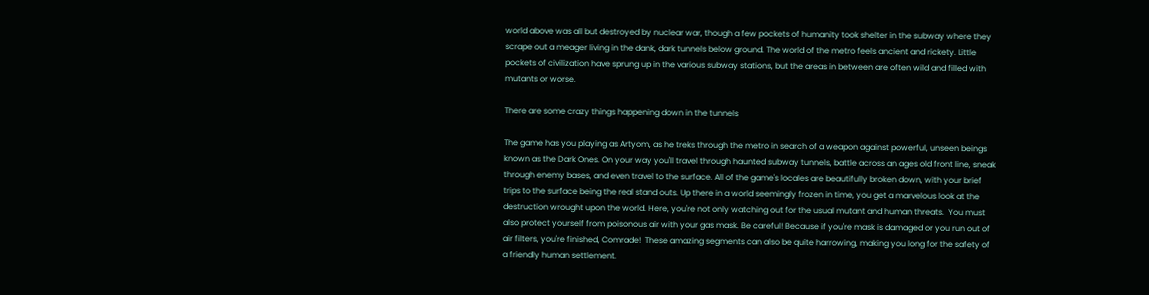world above was all but destroyed by nuclear war, though a few pockets of humanity took shelter in the subway where they scrape out a meager living in the dank, dark tunnels below ground. The world of the metro feels ancient and rickety. Little pockets of civilization have sprung up in the various subway stations, but the areas in between are often wild and filled with mutants or worse.

There are some crazy things happening down in the tunnels

The game has you playing as Artyom, as he treks through the metro in search of a weapon against powerful, unseen beings known as the Dark Ones. On your way you'll travel through haunted subway tunnels, battle across an ages old front line, sneak through enemy bases, and even travel to the surface. All of the game's locales are beautifully broken down, with your brief trips to the surface being the real stand outs. Up there in a world seemingly frozen in time, you get a marvelous look at the destruction wrought upon the world. Here, you're not only watching out for the usual mutant and human threats.  You must also protect yourself from poisonous air with your gas mask. Be careful! Because if you're mask is damaged or you run out of air filters, you're finished, Comrade!  These amazing segments can also be quite harrowing, making you long for the safety of a friendly human settlement.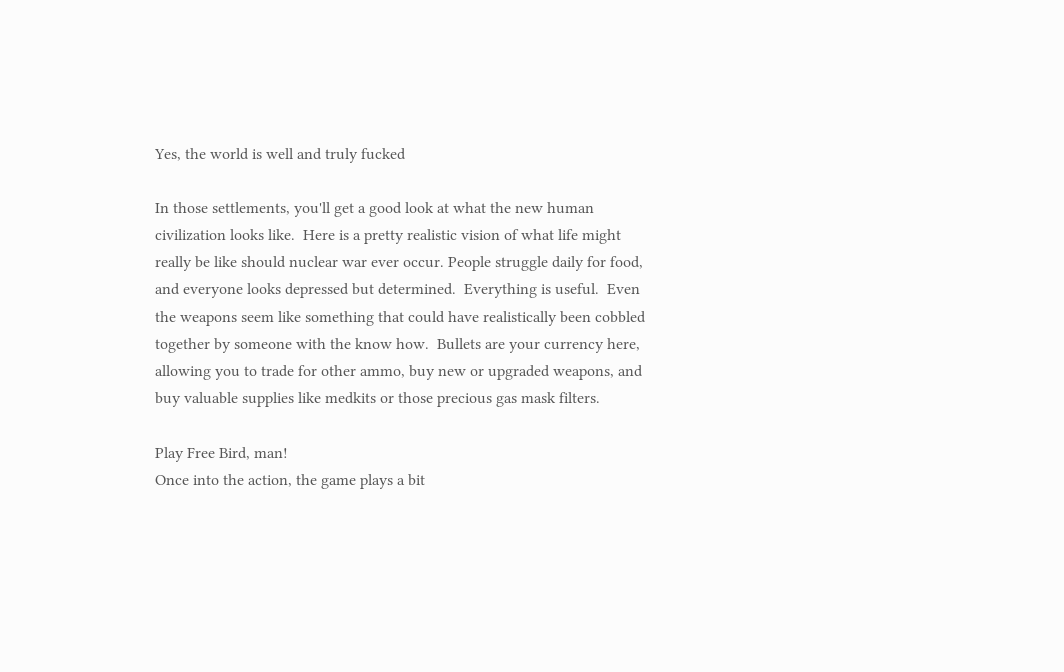Yes, the world is well and truly fucked

In those settlements, you'll get a good look at what the new human civilization looks like.  Here is a pretty realistic vision of what life might really be like should nuclear war ever occur. People struggle daily for food, and everyone looks depressed but determined.  Everything is useful.  Even the weapons seem like something that could have realistically been cobbled together by someone with the know how.  Bullets are your currency here, allowing you to trade for other ammo, buy new or upgraded weapons, and buy valuable supplies like medkits or those precious gas mask filters.

Play Free Bird, man!
Once into the action, the game plays a bit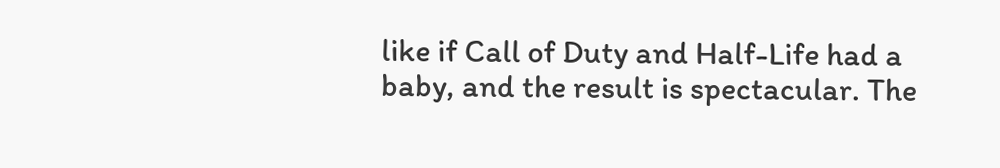like if Call of Duty and Half-Life had a baby, and the result is spectacular. The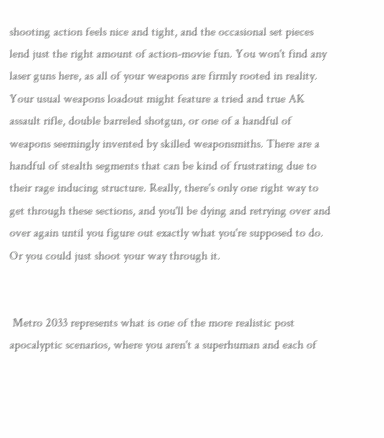shooting action feels nice and tight, and the occasional set pieces lend just the right amount of action-movie fun. You won't find any laser guns here, as all of your weapons are firmly rooted in reality.  Your usual weapons loadout might feature a tried and true AK assault rifle, double barreled shotgun, or one of a handful of weapons seemingly invented by skilled weaponsmiths. There are a handful of stealth segments that can be kind of frustrating due to their rage inducing structure. Really, there's only one right way to get through these sections, and you'll be dying and retrying over and over again until you figure out exactly what you're supposed to do. Or you could just shoot your way through it.


 Metro 2033 represents what is one of the more realistic post apocalyptic scenarios, where you aren't a superhuman and each of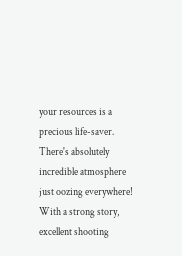your resources is a  precious life-saver. There's absolutely incredible atmosphere just oozing everywhere! With a strong story, excellent shooting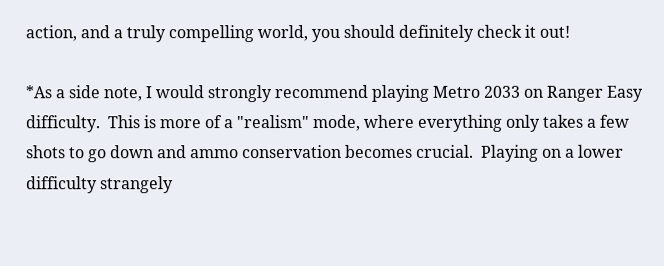action, and a truly compelling world, you should definitely check it out!

*As a side note, I would strongly recommend playing Metro 2033 on Ranger Easy difficulty.  This is more of a "realism" mode, where everything only takes a few shots to go down and ammo conservation becomes crucial.  Playing on a lower difficulty strangely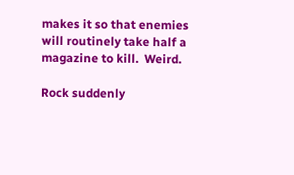makes it so that enemies will routinely take half a magazine to kill.  Weird.

Rock suddenly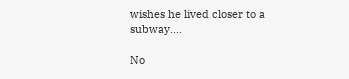wishes he lived closer to a subway....

No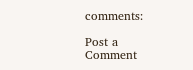comments:

Post a Comment